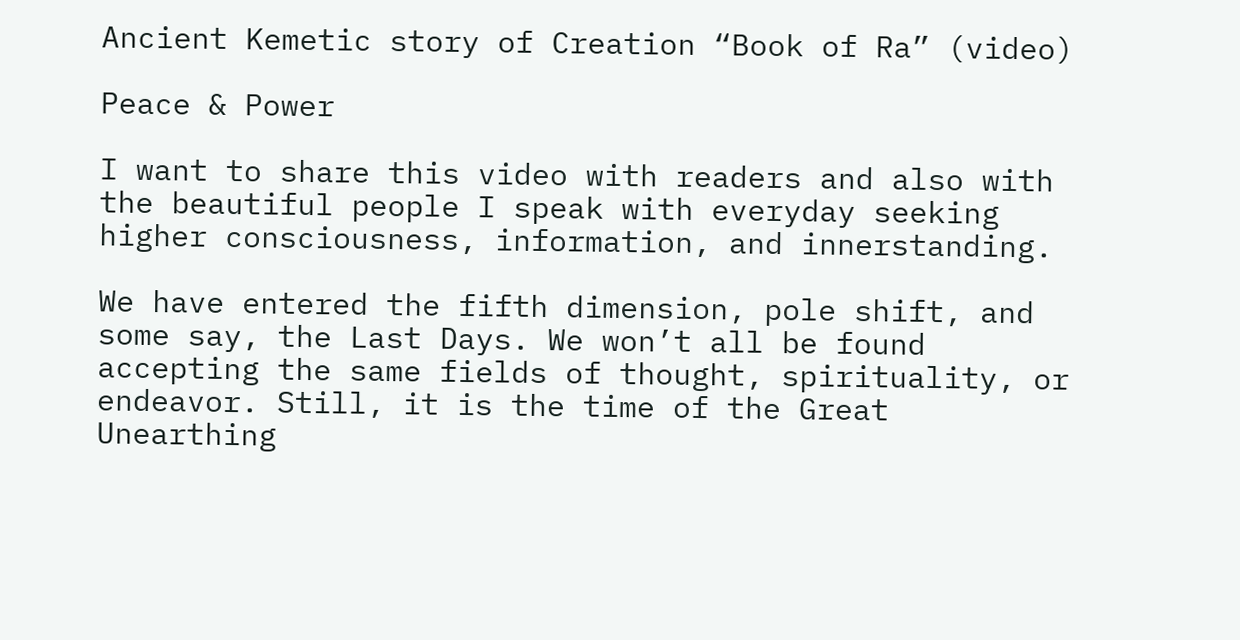Ancient Kemetic story of Creation “Book of Ra” (video)

Peace & Power

I want to share this video with readers and also with the beautiful people I speak with everyday seeking higher consciousness, information, and innerstanding.

We have entered the fifth dimension, pole shift, and some say, the Last Days. We won’t all be found accepting the same fields of thought, spirituality, or endeavor. Still, it is the time of the Great Unearthing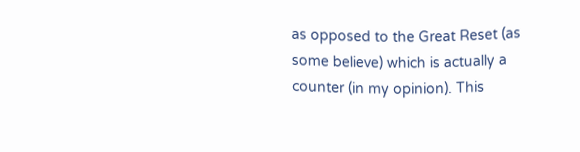as opposed to the Great Reset (as some believe) which is actually a counter (in my opinion). This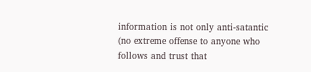information is not only anti-satantic (no extreme offense to anyone who follows and trust that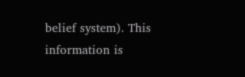belief system). This information is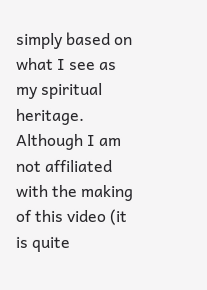simply based on what I see as my spiritual heritage. Although I am not affiliated with the making of this video (it is quite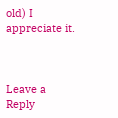old) I appreciate it.



Leave a Reply